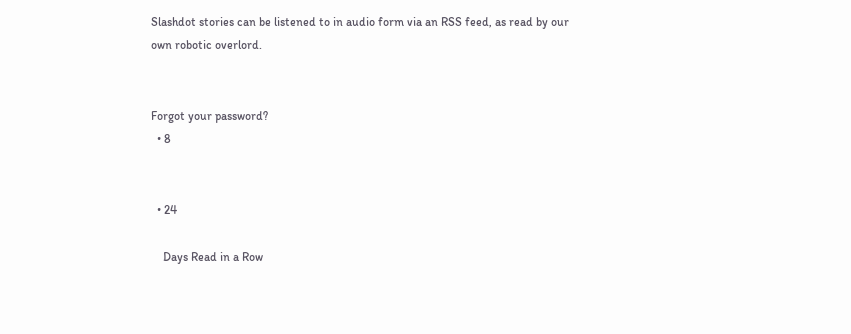Slashdot stories can be listened to in audio form via an RSS feed, as read by our own robotic overlord.


Forgot your password?
  • 8


  • 24

    Days Read in a Row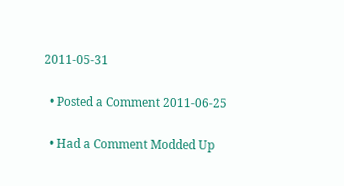2011-05-31

  • Posted a Comment 2011-06-25

  • Had a Comment Modded Up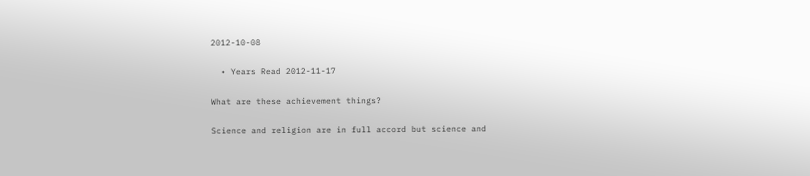2012-10-08

  • Years Read 2012-11-17

What are these achievement things?

Science and religion are in full accord but science and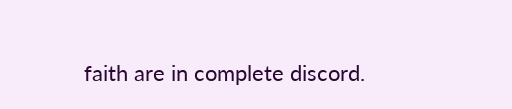faith are in complete discord.